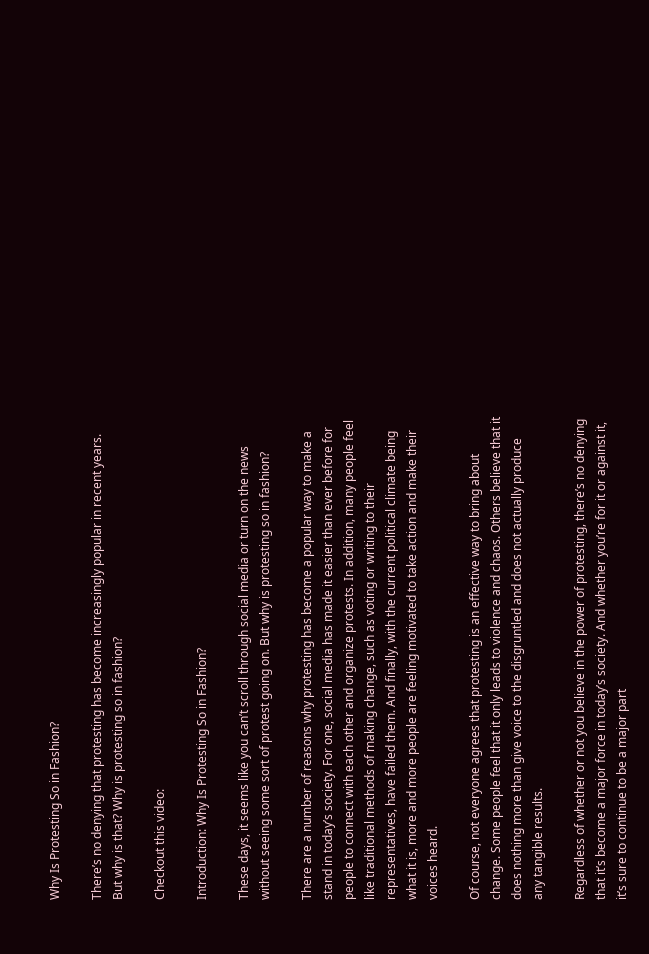Why Is Protesting So in Fashion?

There’s no denying that protesting has become increasingly popular in recent years. But why is that? Why is protesting so in fashion?

Checkout this video:

Introduction: Why Is Protesting So in Fashion?

These days, it seems like you can’t scroll through social media or turn on the news without seeing some sort of protest going on. But why is protesting so in fashion?

There are a number of reasons why protesting has become a popular way to make a stand in today’s society. For one, social media has made it easier than ever before for people to connect with each other and organize protests. In addition, many people feel like traditional methods of making change, such as voting or writing to their representatives, have failed them. And finally, with the current political climate being what it is, more and more people are feeling motivated to take action and make their voices heard.

Of course, not everyone agrees that protesting is an effective way to bring about change. Some people feel that it only leads to violence and chaos. Others believe that it does nothing more than give voice to the disgruntled and does not actually produce any tangible results.

Regardless of whether or not you believe in the power of protesting, there’s no denying that it’s become a major force in today’s society. And whether you’re for it or against it, it’s sure to continue to be a major part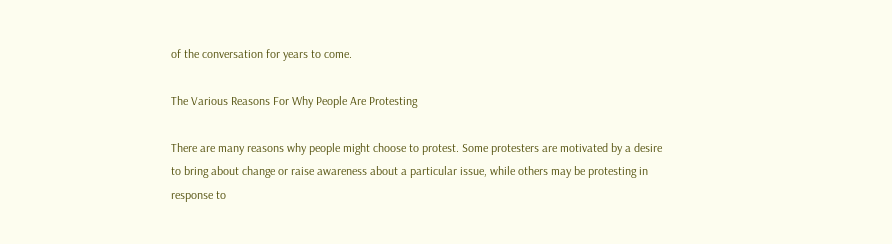of the conversation for years to come.

The Various Reasons For Why People Are Protesting

There are many reasons why people might choose to protest. Some protesters are motivated by a desire to bring about change or raise awareness about a particular issue, while others may be protesting in response to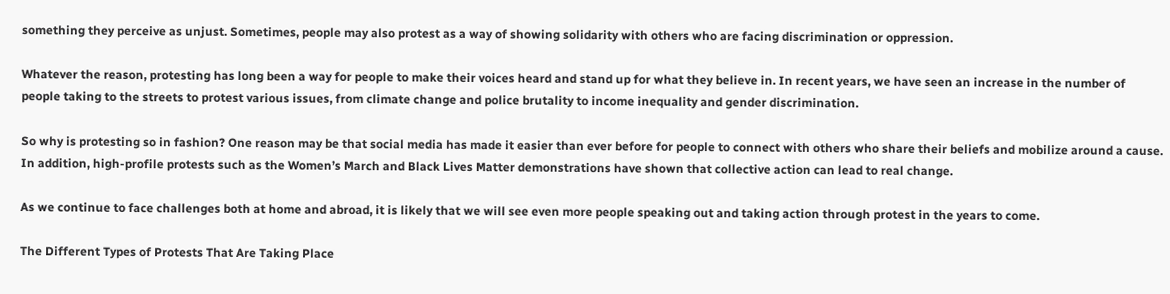something they perceive as unjust. Sometimes, people may also protest as a way of showing solidarity with others who are facing discrimination or oppression.

Whatever the reason, protesting has long been a way for people to make their voices heard and stand up for what they believe in. In recent years, we have seen an increase in the number of people taking to the streets to protest various issues, from climate change and police brutality to income inequality and gender discrimination.

So why is protesting so in fashion? One reason may be that social media has made it easier than ever before for people to connect with others who share their beliefs and mobilize around a cause. In addition, high-profile protests such as the Women’s March and Black Lives Matter demonstrations have shown that collective action can lead to real change.

As we continue to face challenges both at home and abroad, it is likely that we will see even more people speaking out and taking action through protest in the years to come.

The Different Types of Protests That Are Taking Place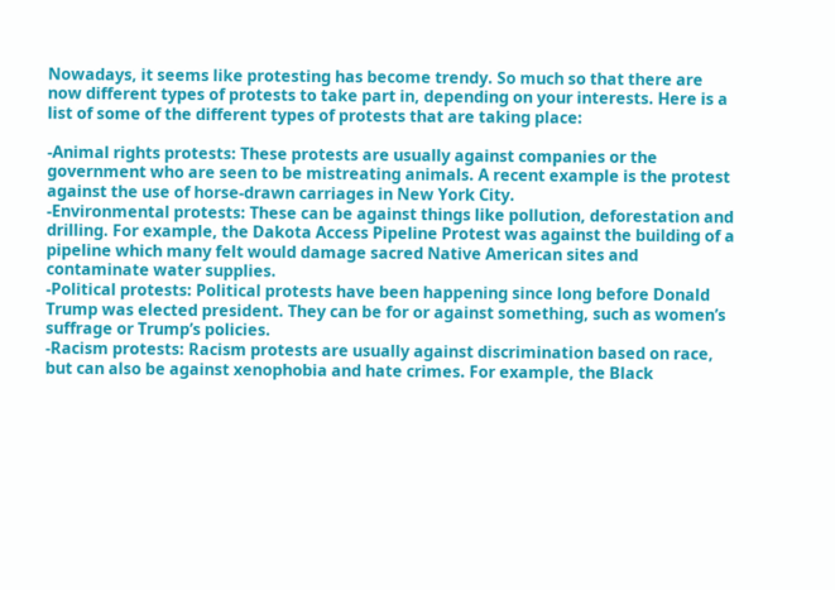Nowadays, it seems like protesting has become trendy. So much so that there are now different types of protests to take part in, depending on your interests. Here is a list of some of the different types of protests that are taking place:

-Animal rights protests: These protests are usually against companies or the government who are seen to be mistreating animals. A recent example is the protest against the use of horse-drawn carriages in New York City.
-Environmental protests: These can be against things like pollution, deforestation and drilling. For example, the Dakota Access Pipeline Protest was against the building of a pipeline which many felt would damage sacred Native American sites and contaminate water supplies.
-Political protests: Political protests have been happening since long before Donald Trump was elected president. They can be for or against something, such as women’s suffrage or Trump’s policies.
-Racism protests: Racism protests are usually against discrimination based on race, but can also be against xenophobia and hate crimes. For example, the Black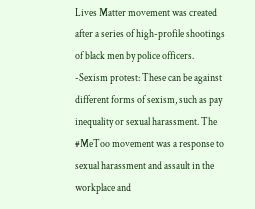Lives Matter movement was created after a series of high-profile shootings of black men by police officers.
-Sexism protest: These can be against different forms of sexism, such as pay inequality or sexual harassment. The #MeToo movement was a response to sexual harassment and assault in the workplace and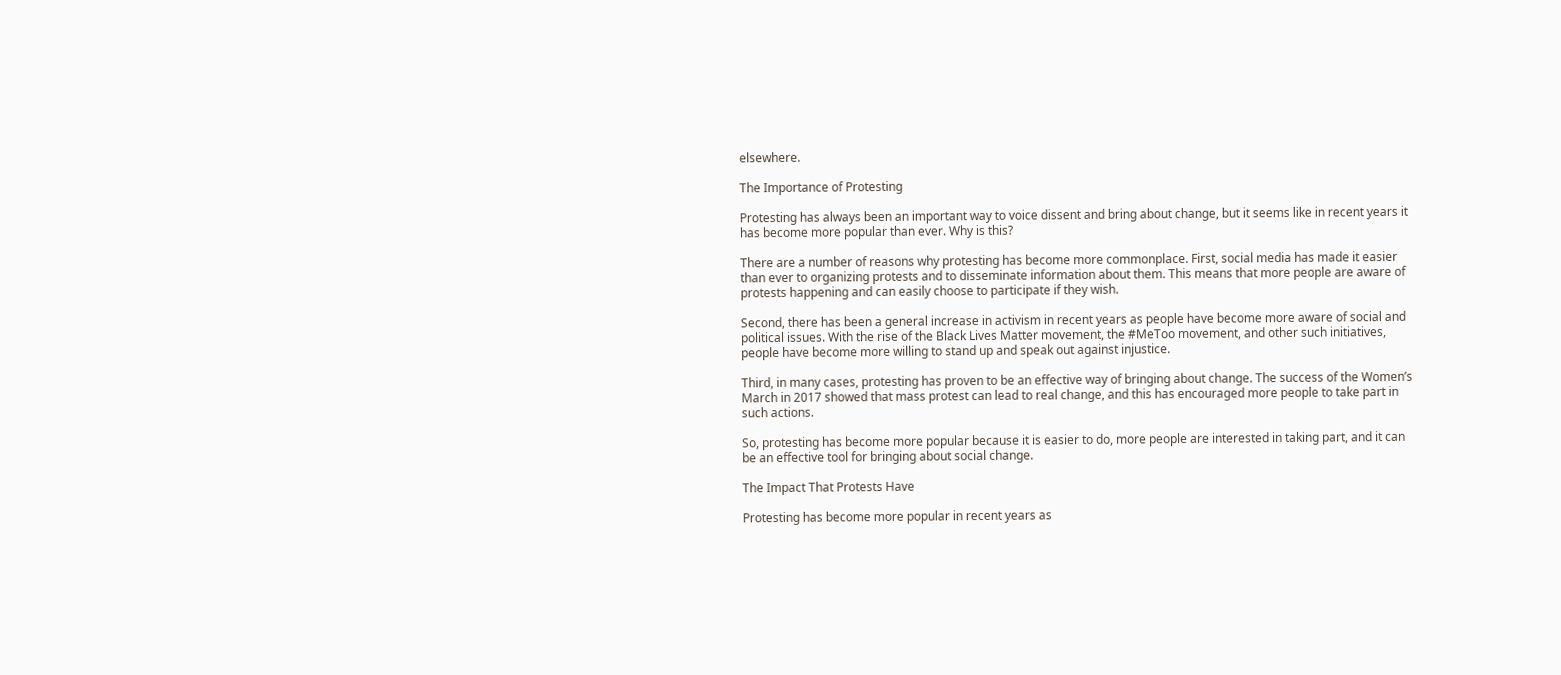elsewhere.

The Importance of Protesting

Protesting has always been an important way to voice dissent and bring about change, but it seems like in recent years it has become more popular than ever. Why is this?

There are a number of reasons why protesting has become more commonplace. First, social media has made it easier than ever to organizing protests and to disseminate information about them. This means that more people are aware of protests happening and can easily choose to participate if they wish.

Second, there has been a general increase in activism in recent years as people have become more aware of social and political issues. With the rise of the Black Lives Matter movement, the #MeToo movement, and other such initiatives, people have become more willing to stand up and speak out against injustice.

Third, in many cases, protesting has proven to be an effective way of bringing about change. The success of the Women’s March in 2017 showed that mass protest can lead to real change, and this has encouraged more people to take part in such actions.

So, protesting has become more popular because it is easier to do, more people are interested in taking part, and it can be an effective tool for bringing about social change.

The Impact That Protests Have

Protesting has become more popular in recent years as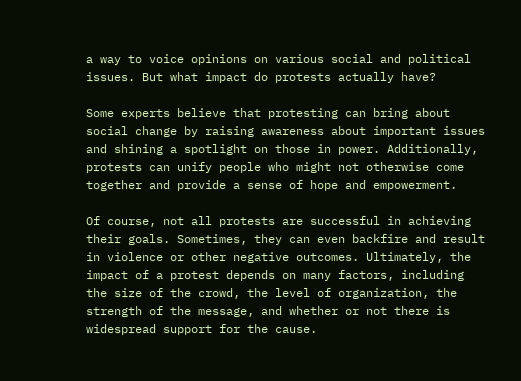a way to voice opinions on various social and political issues. But what impact do protests actually have?

Some experts believe that protesting can bring about social change by raising awareness about important issues and shining a spotlight on those in power. Additionally, protests can unify people who might not otherwise come together and provide a sense of hope and empowerment.

Of course, not all protests are successful in achieving their goals. Sometimes, they can even backfire and result in violence or other negative outcomes. Ultimately, the impact of a protest depends on many factors, including the size of the crowd, the level of organization, the strength of the message, and whether or not there is widespread support for the cause.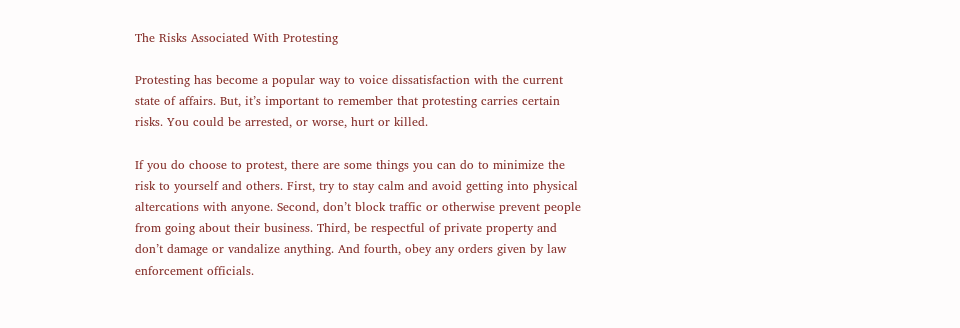The Risks Associated With Protesting

Protesting has become a popular way to voice dissatisfaction with the current state of affairs. But, it’s important to remember that protesting carries certain risks. You could be arrested, or worse, hurt or killed.

If you do choose to protest, there are some things you can do to minimize the risk to yourself and others. First, try to stay calm and avoid getting into physical altercations with anyone. Second, don’t block traffic or otherwise prevent people from going about their business. Third, be respectful of private property and don’t damage or vandalize anything. And fourth, obey any orders given by law enforcement officials.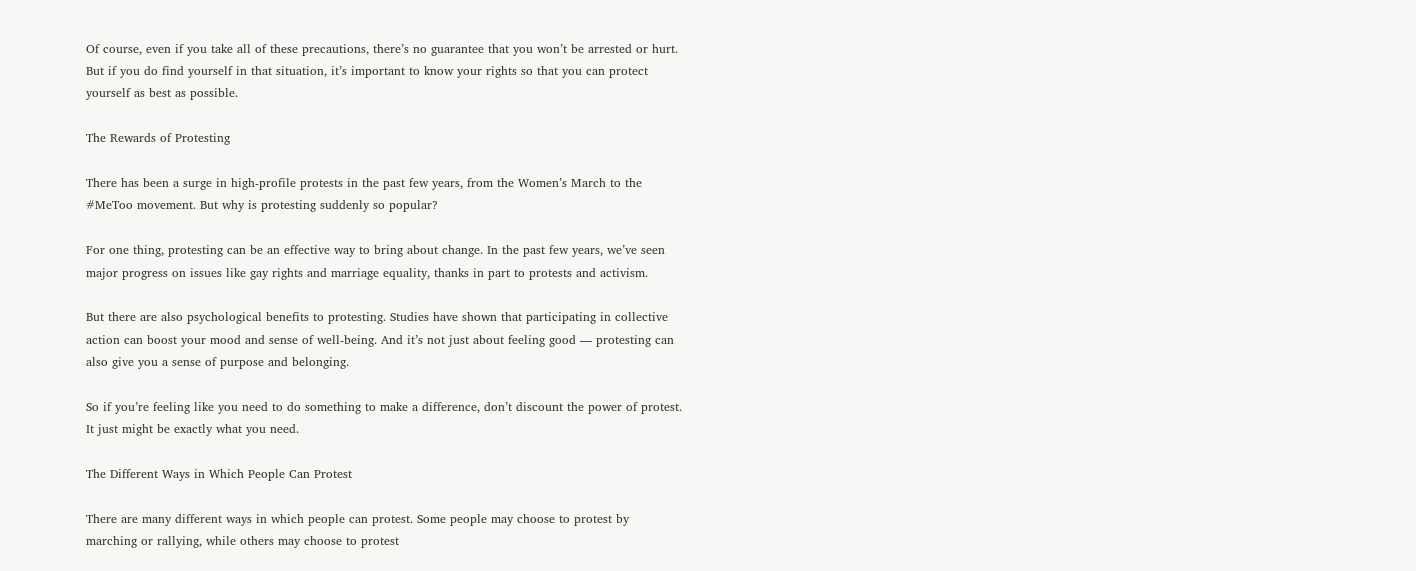Of course, even if you take all of these precautions, there’s no guarantee that you won’t be arrested or hurt. But if you do find yourself in that situation, it’s important to know your rights so that you can protect yourself as best as possible.

The Rewards of Protesting

There has been a surge in high-profile protests in the past few years, from the Women’s March to the #MeToo movement. But why is protesting suddenly so popular?

For one thing, protesting can be an effective way to bring about change. In the past few years, we’ve seen major progress on issues like gay rights and marriage equality, thanks in part to protests and activism.

But there are also psychological benefits to protesting. Studies have shown that participating in collective action can boost your mood and sense of well-being. And it’s not just about feeling good — protesting can also give you a sense of purpose and belonging.

So if you’re feeling like you need to do something to make a difference, don’t discount the power of protest. It just might be exactly what you need.

The Different Ways in Which People Can Protest

There are many different ways in which people can protest. Some people may choose to protest by marching or rallying, while others may choose to protest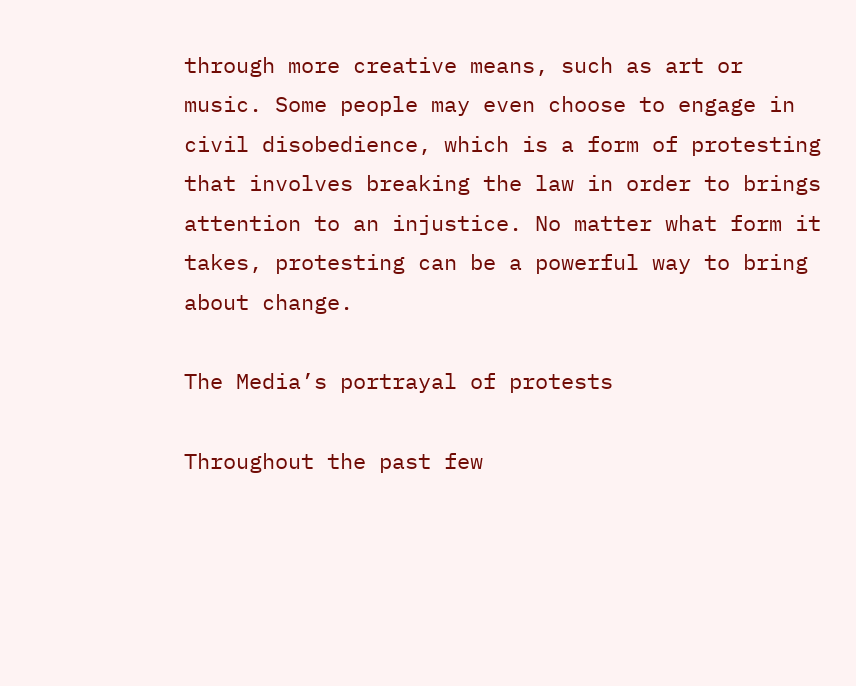through more creative means, such as art or music. Some people may even choose to engage in civil disobedience, which is a form of protesting that involves breaking the law in order to brings attention to an injustice. No matter what form it takes, protesting can be a powerful way to bring about change.

The Media’s portrayal of protests

Throughout the past few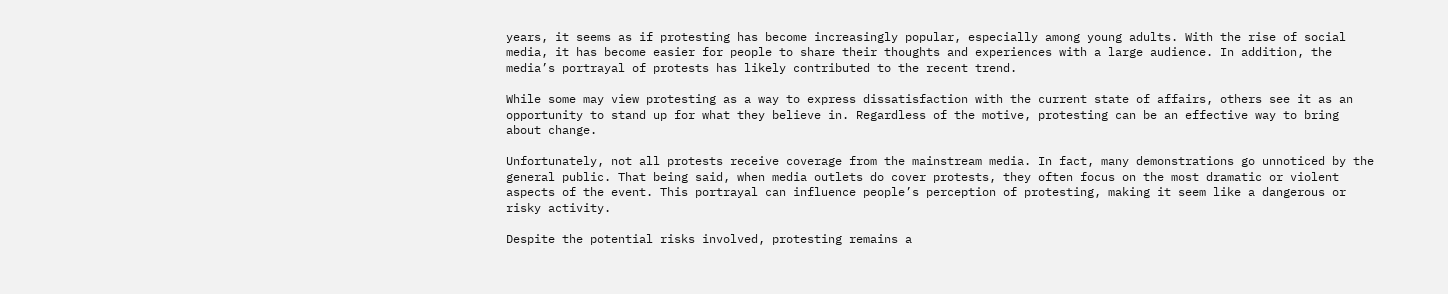years, it seems as if protesting has become increasingly popular, especially among young adults. With the rise of social media, it has become easier for people to share their thoughts and experiences with a large audience. In addition, the media’s portrayal of protests has likely contributed to the recent trend.

While some may view protesting as a way to express dissatisfaction with the current state of affairs, others see it as an opportunity to stand up for what they believe in. Regardless of the motive, protesting can be an effective way to bring about change.

Unfortunately, not all protests receive coverage from the mainstream media. In fact, many demonstrations go unnoticed by the general public. That being said, when media outlets do cover protests, they often focus on the most dramatic or violent aspects of the event. This portrayal can influence people’s perception of protesting, making it seem like a dangerous or risky activity.

Despite the potential risks involved, protesting remains a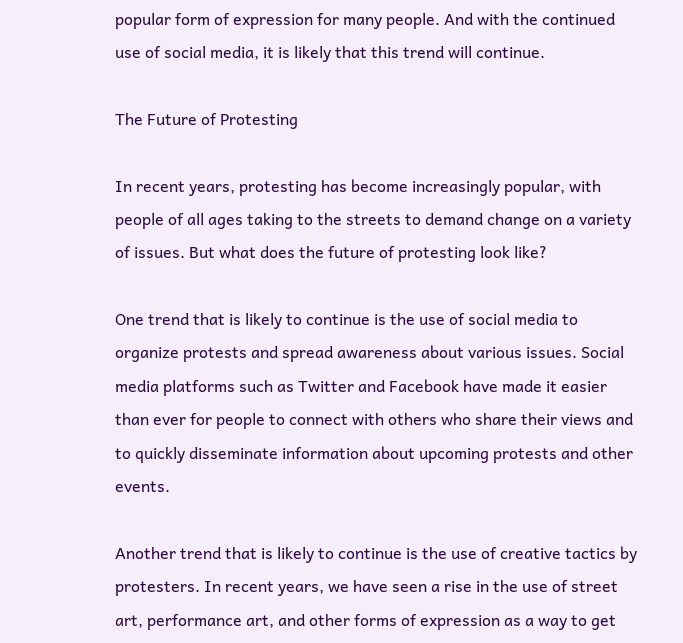popular form of expression for many people. And with the continued use of social media, it is likely that this trend will continue.

The Future of Protesting

In recent years, protesting has become increasingly popular, with people of all ages taking to the streets to demand change on a variety of issues. But what does the future of protesting look like?

One trend that is likely to continue is the use of social media to organize protests and spread awareness about various issues. Social media platforms such as Twitter and Facebook have made it easier than ever for people to connect with others who share their views and to quickly disseminate information about upcoming protests and other events.

Another trend that is likely to continue is the use of creative tactics by protesters. In recent years, we have seen a rise in the use of street art, performance art, and other forms of expression as a way to get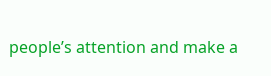people’s attention and make a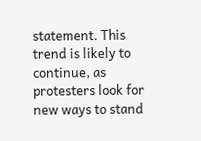statement. This trend is likely to continue, as protesters look for new ways to stand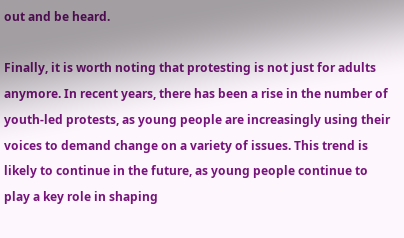out and be heard.

Finally, it is worth noting that protesting is not just for adults anymore. In recent years, there has been a rise in the number of youth-led protests, as young people are increasingly using their voices to demand change on a variety of issues. This trend is likely to continue in the future, as young people continue to play a key role in shaping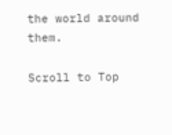the world around them.

Scroll to Top